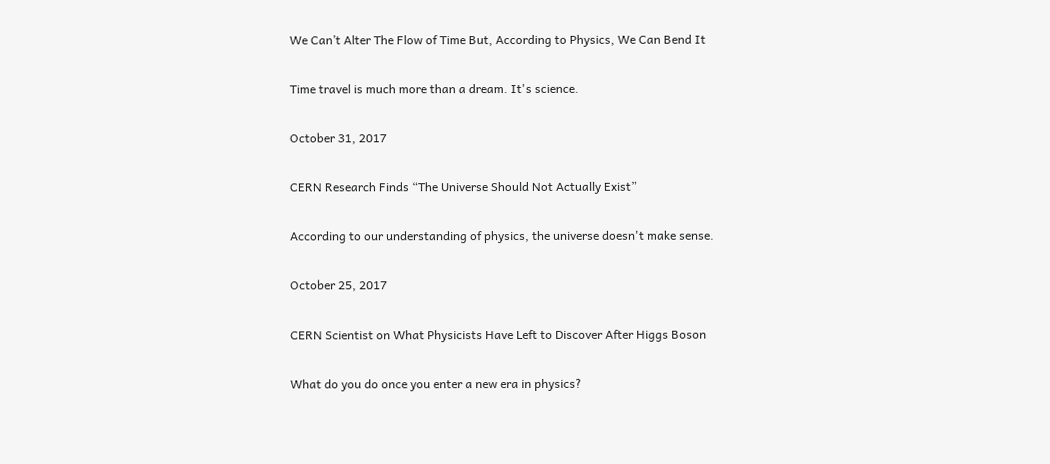We Can’t Alter The Flow of Time But, According to Physics, We Can Bend It

Time travel is much more than a dream. It's science.

October 31, 2017

CERN Research Finds “The Universe Should Not Actually Exist”

According to our understanding of physics, the universe doesn't make sense.

October 25, 2017

CERN Scientist on What Physicists Have Left to Discover After Higgs Boson

What do you do once you enter a new era in physics?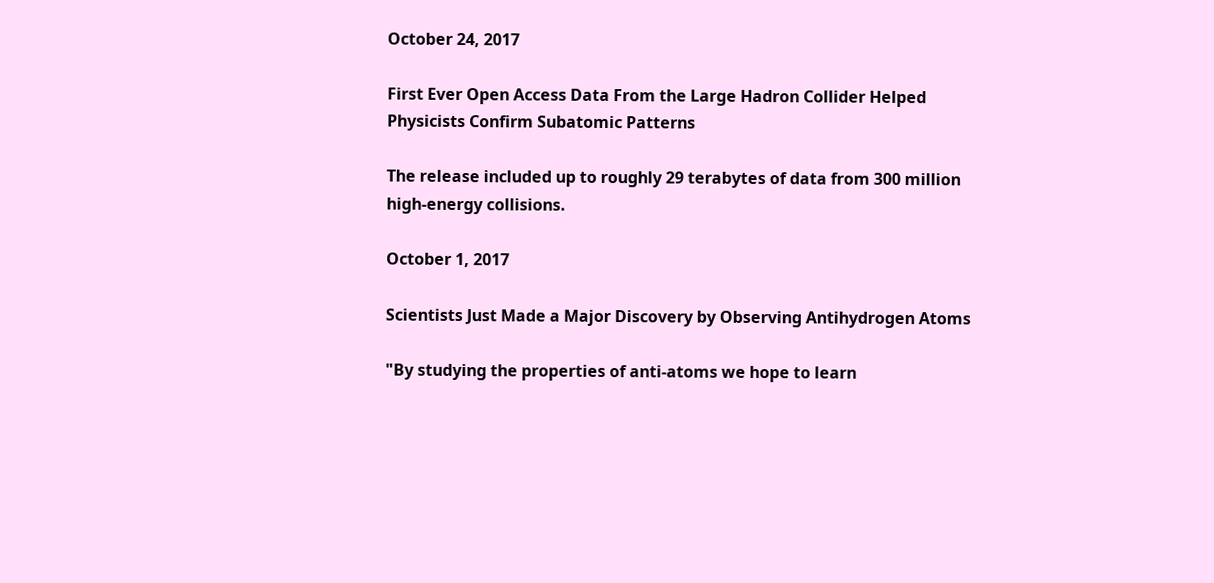October 24, 2017

First Ever Open Access Data From the Large Hadron Collider Helped Physicists Confirm Subatomic Patterns

The release included up to roughly 29 terabytes of data from 300 million high-energy collisions.

October 1, 2017

Scientists Just Made a Major Discovery by Observing Antihydrogen Atoms

"By studying the properties of anti-atoms we hope to learn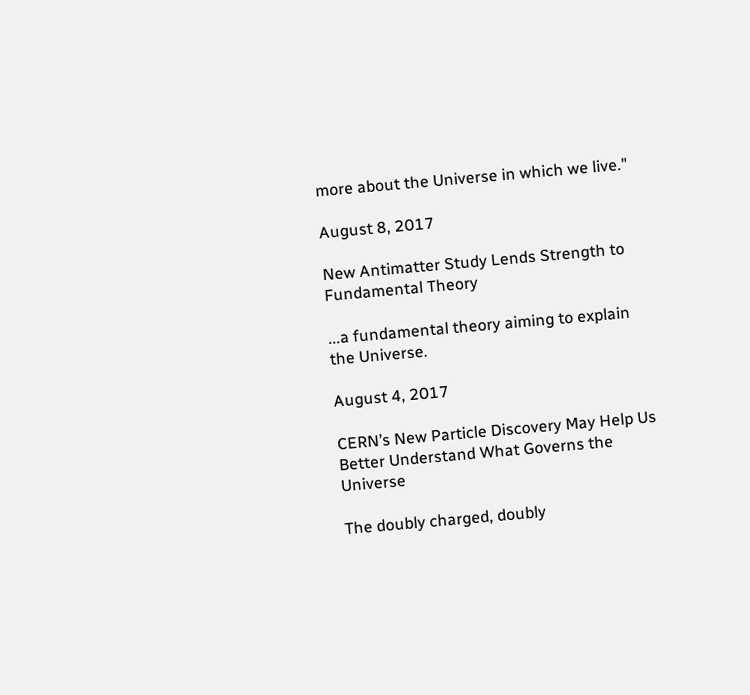more about the Universe in which we live."

August 8, 2017

New Antimatter Study Lends Strength to Fundamental Theory

...a fundamental theory aiming to explain the Universe.

August 4, 2017

CERN’s New Particle Discovery May Help Us Better Understand What Governs the Universe

The doubly charged, doubly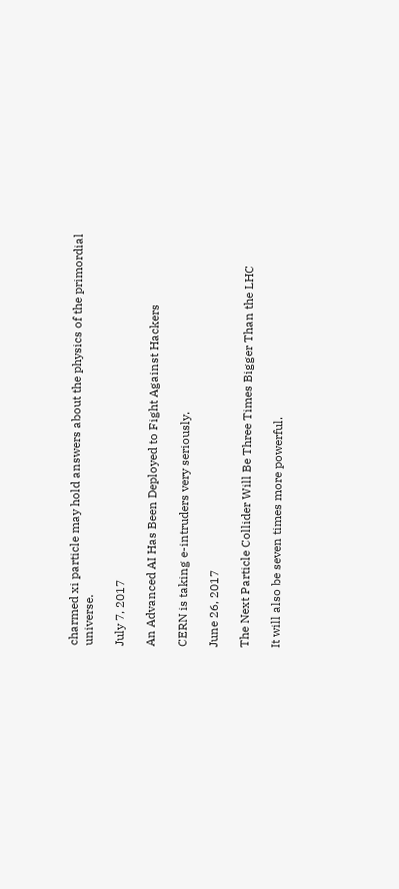charmed xi particle may hold answers about the physics of the primordial universe.

July 7, 2017

An Advanced AI Has Been Deployed to Fight Against Hackers

CERN is taking e-intruders very seriously.

June 26, 2017

The Next Particle Collider Will Be Three Times Bigger Than the LHC

It will also be seven times more powerful.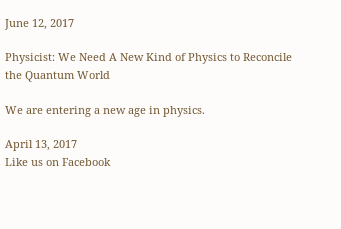June 12, 2017

Physicist: We Need A New Kind of Physics to Reconcile the Quantum World

We are entering a new age in physics.

April 13, 2017
Like us on Facebook